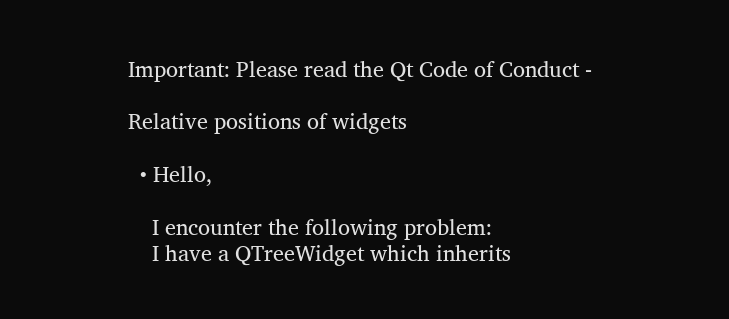Important: Please read the Qt Code of Conduct -

Relative positions of widgets

  • Hello,

    I encounter the following problem:
    I have a QTreeWidget which inherits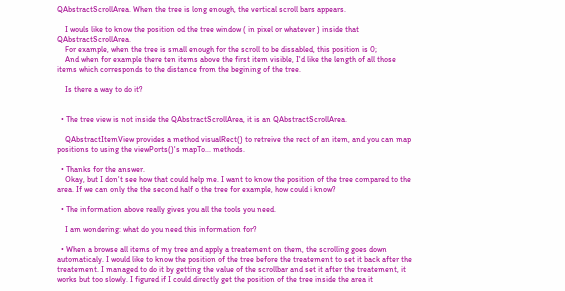QAbstractScrollArea. When the tree is long enough, the vertical scroll bars appears.

    I wouls like to know the position od the tree window ( in pixel or whatever ) inside that QAbstractScrollArea.
    For example, when the tree is small enough for the scroll to be dissabled, this position is 0;
    And when for example there ten items above the first item visible, I'd like the length of all those items which corresponds to the distance from the begining of the tree.

    Is there a way to do it?


  • The tree view is not inside the QAbstractScrollArea, it is an QAbstractScrollArea.

    QAbstractItemView provides a method visualRect() to retreive the rect of an item, and you can map positions to using the viewPorts()'s mapTo... methods.

  • Thanks for the answer.
    Okay, but I don't see how that could help me. I want to know the position of the tree compared to the area. If we can only the the second half o the tree for example, how could i know?

  • The information above really gives you all the tools you need.

    I am wondering: what do you need this information for?

  • When a browse all items of my tree and apply a treatement on them, the scrolling goes down automaticaly. I would like to know the position of the tree before the treatement to set it back after the treatement. I managed to do it by getting the value of the scrollbar and set it after the treatement, it works but too slowly. I figured if I could directly get the position of the tree inside the area it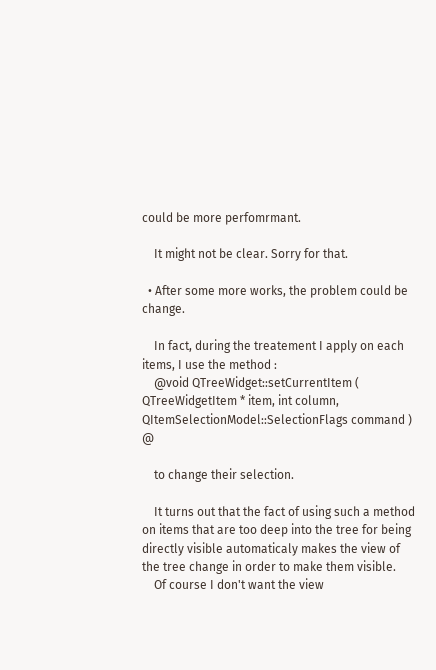could be more perfomrmant.

    It might not be clear. Sorry for that.

  • After some more works, the problem could be change.

    In fact, during the treatement I apply on each items, I use the method :
    @void QTreeWidget::setCurrentItem ( QTreeWidgetItem * item, int column, QItemSelectionModel::SelectionFlags command ) @

    to change their selection.

    It turns out that the fact of using such a method on items that are too deep into the tree for being directly visible automaticaly makes the view of the tree change in order to make them visible.
    Of course I don't want the view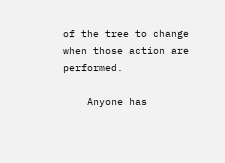of the tree to change when those action are performed.

    Anyone has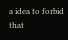a idea to forbid that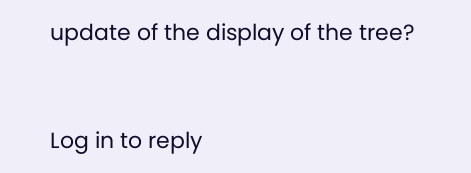update of the display of the tree?


Log in to reply